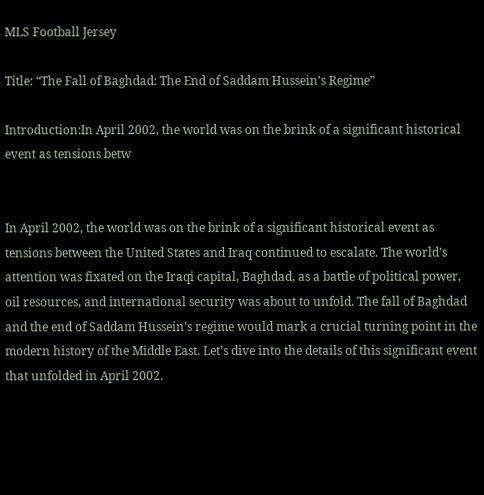MLS Football Jersey

Title: “The Fall of Baghdad: The End of Saddam Hussein’s Regime”

Introduction:In April 2002, the world was on the brink of a significant historical event as tensions betw


In April 2002, the world was on the brink of a significant historical event as tensions between the United States and Iraq continued to escalate. The world’s attention was fixated on the Iraqi capital, Baghdad, as a battle of political power, oil resources, and international security was about to unfold. The fall of Baghdad and the end of Saddam Hussein’s regime would mark a crucial turning point in the modern history of the Middle East. Let’s dive into the details of this significant event that unfolded in April 2002.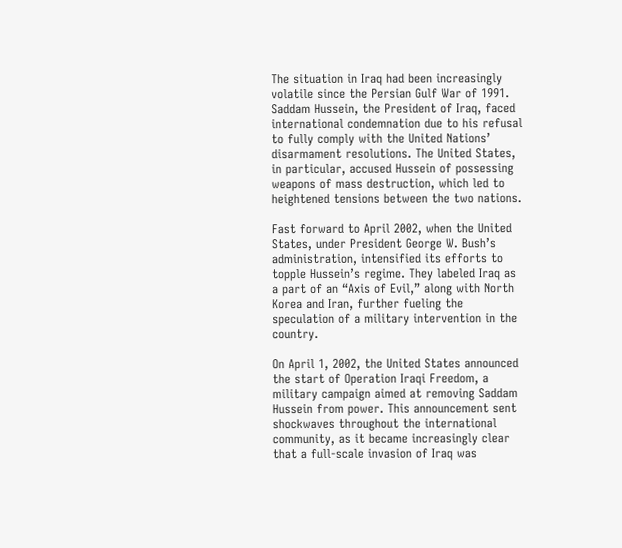The situation in Iraq had been increasingly volatile since the Persian Gulf War of 1991. Saddam Hussein, the President of Iraq, faced international condemnation due to his refusal to fully comply with the United Nations’ disarmament resolutions. The United States, in particular, accused Hussein of possessing weapons of mass destruction, which led to heightened tensions between the two nations.

Fast forward to April 2002, when the United States, under President George W. Bush’s administration, intensified its efforts to topple Hussein’s regime. They labeled Iraq as a part of an “Axis of Evil,” along with North Korea and Iran, further fueling the speculation of a military intervention in the country.

On April 1, 2002, the United States announced the start of Operation Iraqi Freedom, a military campaign aimed at removing Saddam Hussein from power. This announcement sent shockwaves throughout the international community, as it became increasingly clear that a full-scale invasion of Iraq was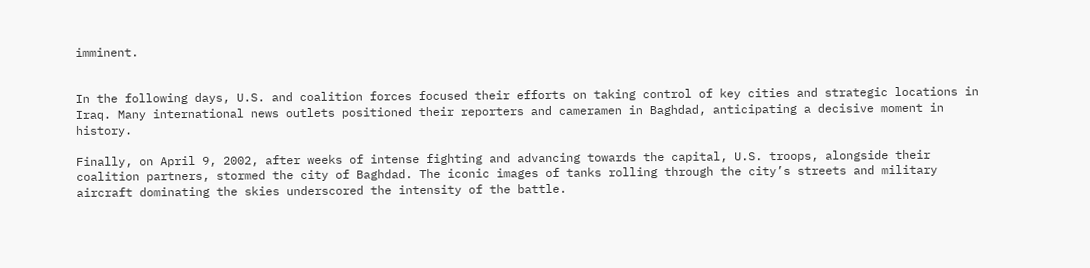imminent.


In the following days, U.S. and coalition forces focused their efforts on taking control of key cities and strategic locations in Iraq. Many international news outlets positioned their reporters and cameramen in Baghdad, anticipating a decisive moment in history.

Finally, on April 9, 2002, after weeks of intense fighting and advancing towards the capital, U.S. troops, alongside their coalition partners, stormed the city of Baghdad. The iconic images of tanks rolling through the city’s streets and military aircraft dominating the skies underscored the intensity of the battle.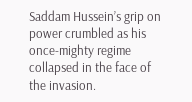Saddam Hussein’s grip on power crumbled as his once-mighty regime collapsed in the face of the invasion.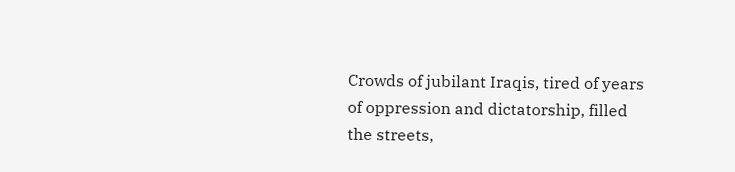Crowds of jubilant Iraqis, tired of years of oppression and dictatorship, filled the streets,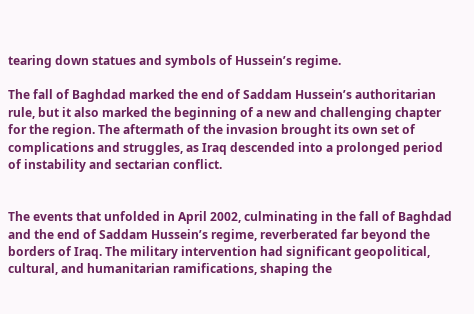tearing down statues and symbols of Hussein’s regime.

The fall of Baghdad marked the end of Saddam Hussein’s authoritarian rule, but it also marked the beginning of a new and challenging chapter for the region. The aftermath of the invasion brought its own set of complications and struggles, as Iraq descended into a prolonged period of instability and sectarian conflict.


The events that unfolded in April 2002, culminating in the fall of Baghdad and the end of Saddam Hussein’s regime, reverberated far beyond the borders of Iraq. The military intervention had significant geopolitical, cultural, and humanitarian ramifications, shaping the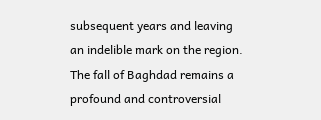subsequent years and leaving an indelible mark on the region. The fall of Baghdad remains a profound and controversial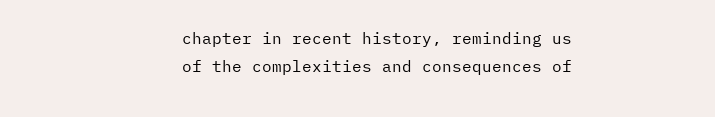chapter in recent history, reminding us of the complexities and consequences of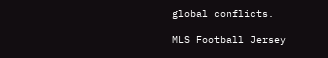global conflicts.

MLS Football Jersey